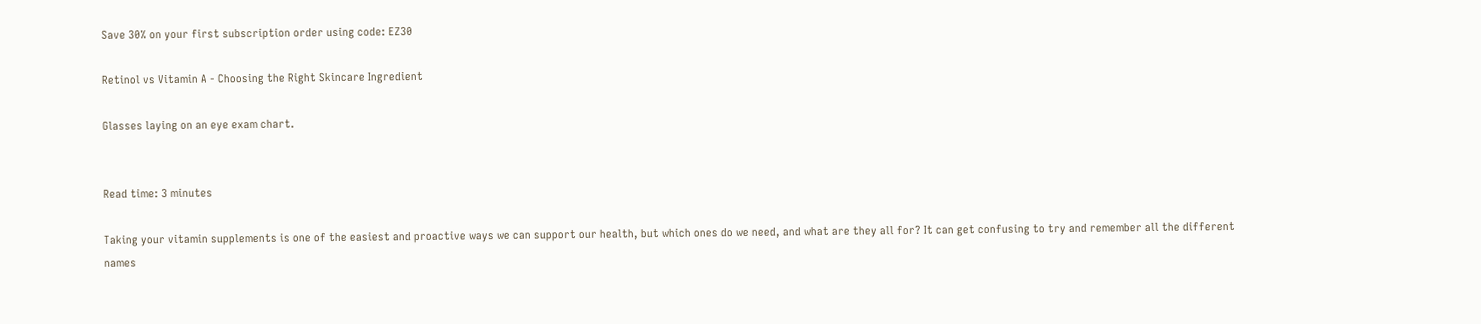Save 30% on your first subscription order using code: EZ30

Retinol vs Vitamin A - Choosing the Right Skincare Ingredient

Glasses laying on an eye exam chart.


Read time: 3 minutes

Taking your vitamin supplements is one of the easiest and proactive ways we can support our health, but which ones do we need, and what are they all for? It can get confusing to try and remember all the different names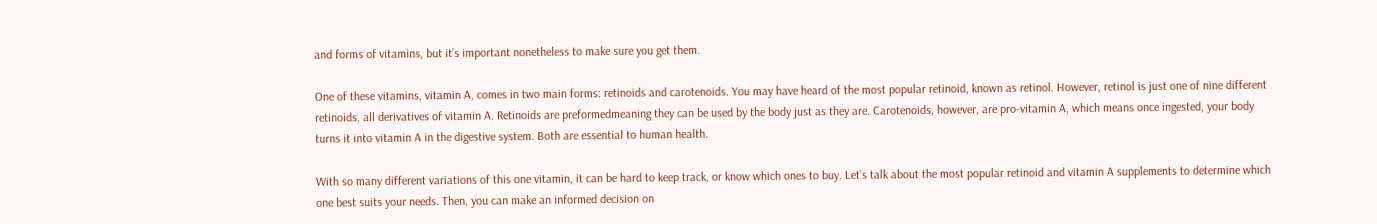and forms of vitamins, but it’s important nonetheless to make sure you get them.

One of these vitamins, vitamin A, comes in two main forms: retinoids and carotenoids. You may have heard of the most popular retinoid, known as retinol. However, retinol is just one of nine different retinoids, all derivatives of vitamin A. Retinoids are preformedmeaning they can be used by the body just as they are. Carotenoids, however, are pro-vitamin A, which means once ingested, your body turns it into vitamin A in the digestive system. Both are essential to human health.

With so many different variations of this one vitamin, it can be hard to keep track, or know which ones to buy. Let’s talk about the most popular retinoid and vitamin A supplements to determine which one best suits your needs. Then, you can make an informed decision on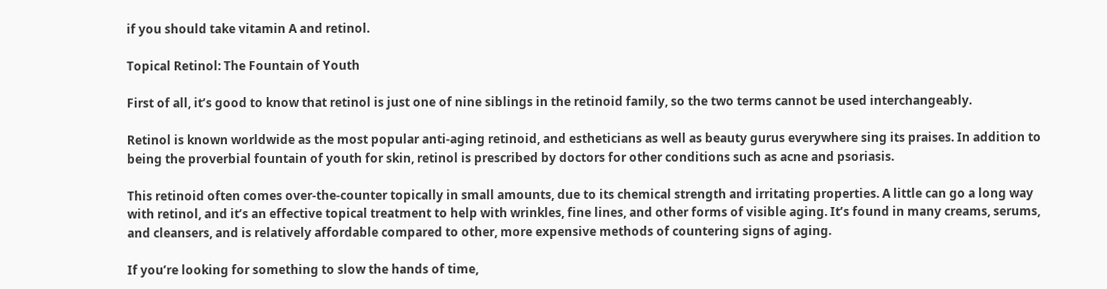if you should take vitamin A and retinol.

Topical Retinol: The Fountain of Youth

First of all, it’s good to know that retinol is just one of nine siblings in the retinoid family, so the two terms cannot be used interchangeably.

Retinol is known worldwide as the most popular anti-aging retinoid, and estheticians as well as beauty gurus everywhere sing its praises. In addition to being the proverbial fountain of youth for skin, retinol is prescribed by doctors for other conditions such as acne and psoriasis.

This retinoid often comes over-the-counter topically in small amounts, due to its chemical strength and irritating properties. A little can go a long way with retinol, and it’s an effective topical treatment to help with wrinkles, fine lines, and other forms of visible aging. It’s found in many creams, serums, and cleansers, and is relatively affordable compared to other, more expensive methods of countering signs of aging.

If you’re looking for something to slow the hands of time,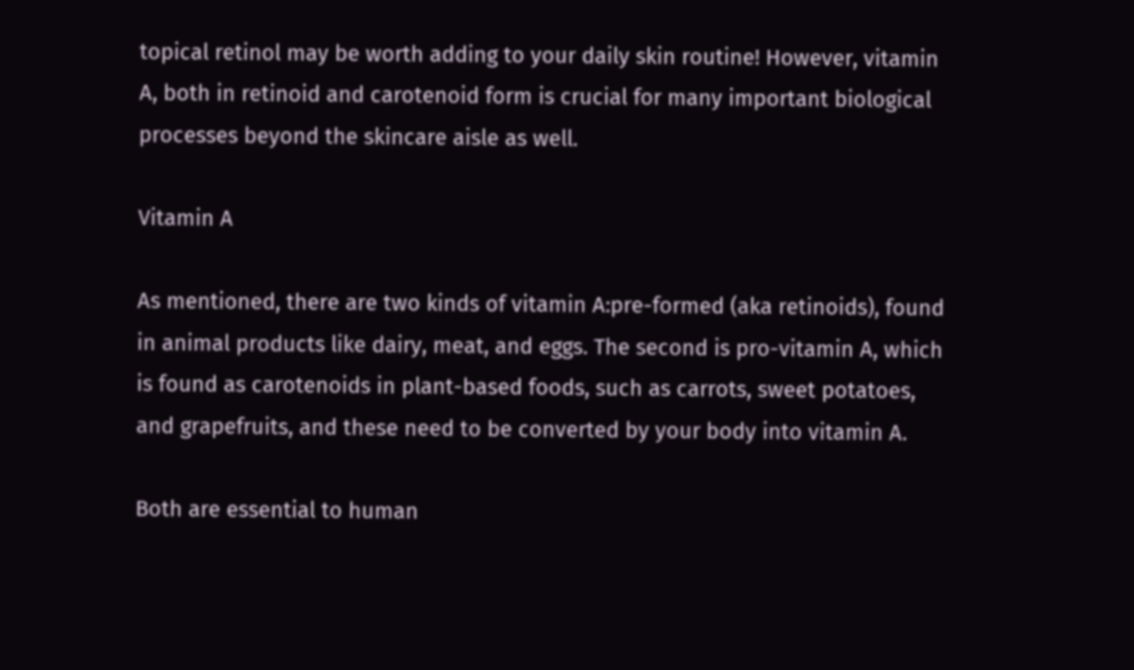topical retinol may be worth adding to your daily skin routine! However, vitamin A, both in retinoid and carotenoid form is crucial for many important biological processes beyond the skincare aisle as well.

Vitamin A

As mentioned, there are two kinds of vitamin A:pre-formed (aka retinoids), found in animal products like dairy, meat, and eggs. The second is pro-vitamin A, which is found as carotenoids in plant-based foods, such as carrots, sweet potatoes, and grapefruits, and these need to be converted by your body into vitamin A.

Both are essential to human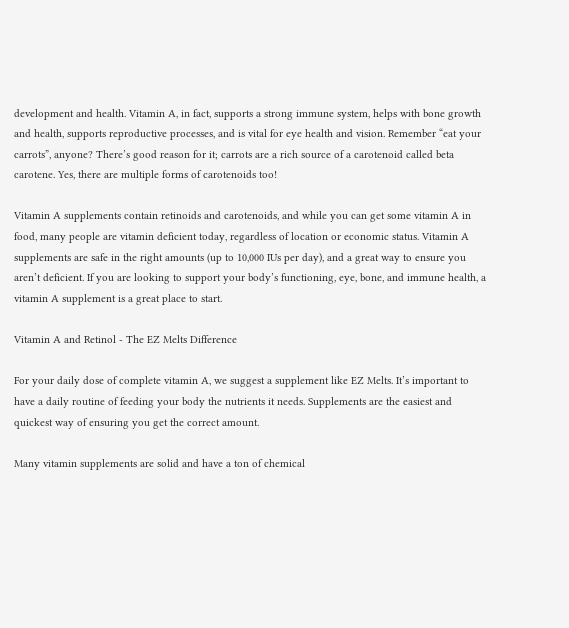development and health. Vitamin A, in fact, supports a strong immune system, helps with bone growth and health, supports reproductive processes, and is vital for eye health and vision. Remember “eat your carrots”, anyone? There’s good reason for it; carrots are a rich source of a carotenoid called beta carotene. Yes, there are multiple forms of carotenoids too!

Vitamin A supplements contain retinoids and carotenoids, and while you can get some vitamin A in food, many people are vitamin deficient today, regardless of location or economic status. Vitamin A supplements are safe in the right amounts (up to 10,000 IUs per day), and a great way to ensure you aren’t deficient. If you are looking to support your body’s functioning, eye, bone, and immune health, a vitamin A supplement is a great place to start.

Vitamin A and Retinol - The EZ Melts Difference

For your daily dose of complete vitamin A, we suggest a supplement like EZ Melts. It’s important to have a daily routine of feeding your body the nutrients it needs. Supplements are the easiest and quickest way of ensuring you get the correct amount.

Many vitamin supplements are solid and have a ton of chemical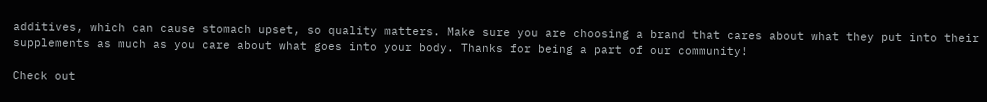additives, which can cause stomach upset, so quality matters. Make sure you are choosing a brand that cares about what they put into their supplements as much as you care about what goes into your body. Thanks for being a part of our community!

Check out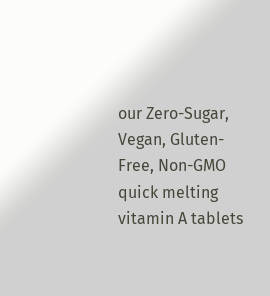our Zero-Sugar, Vegan, Gluten-Free, Non-GMO quick melting vitamin A tablets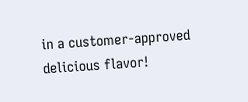in a customer-approved delicious flavor!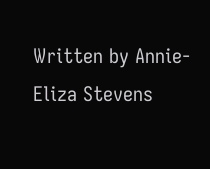Written by Annie-Eliza Stevens